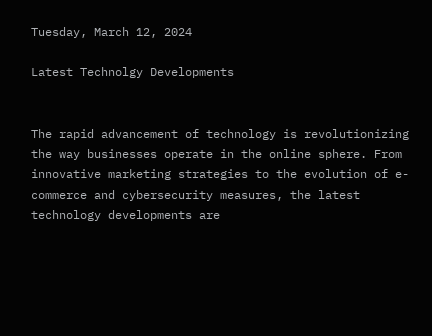Tuesday, March 12, 2024

Latest Technolgy Developments


The rapid advancement of technology is revolutionizing the way businesses operate in the online sphere. From innovative marketing strategies to the evolution of e-commerce and cybersecurity measures, the latest technology developments are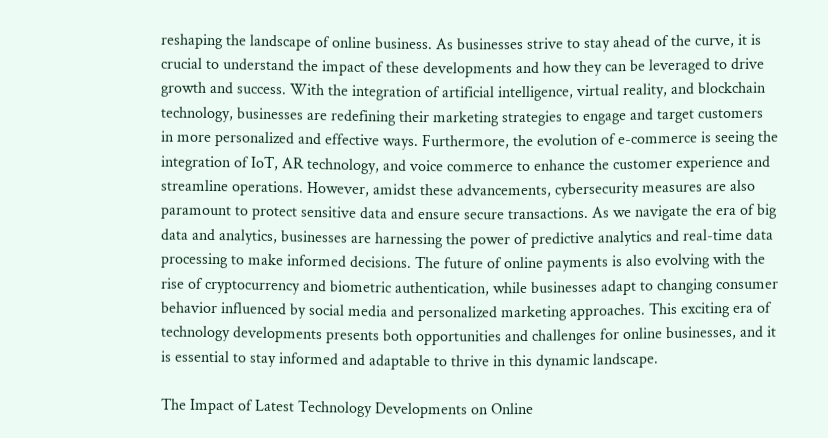reshaping the landscape of online business. As businesses strive to stay ahead of the curve, it is crucial to understand the impact of these developments and how they can be leveraged to drive growth and success. With the integration of artificial intelligence, virtual reality, and blockchain technology, businesses are redefining their marketing strategies to engage and target customers in more personalized and effective ways. Furthermore, the evolution of e-commerce is seeing the integration of IoT, AR technology, and voice commerce to enhance the customer experience and streamline operations. However, amidst these advancements, cybersecurity measures are also paramount to protect sensitive data and ensure secure transactions. As we navigate the era of big data and analytics, businesses are harnessing the power of predictive analytics and real-time data processing to make informed decisions. The future of online payments is also evolving with the rise of cryptocurrency and biometric authentication, while businesses adapt to changing consumer behavior influenced by social media and personalized marketing approaches. This exciting era of technology developments presents both opportunities and challenges for online businesses, and it is essential to stay informed and adaptable to thrive in this dynamic landscape.

The Impact of Latest Technology Developments on Online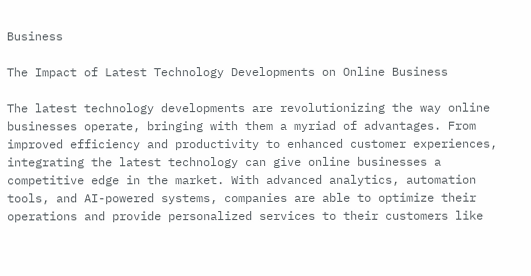Business

The Impact of Latest Technology Developments on Online Business

The latest technology developments are revolutionizing the way online businesses operate, bringing with them a myriad of advantages. From improved efficiency and productivity to enhanced customer experiences, integrating the latest technology can give online businesses a competitive edge in the market. With advanced analytics, automation tools, and AI-powered systems, companies are able to optimize their operations and provide personalized services to their customers like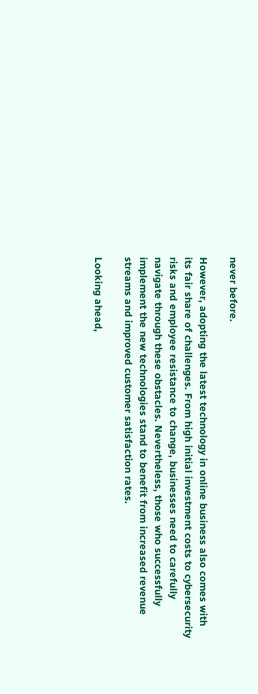never before.

However, adopting the latest technology in online business also comes with its fair share of challenges. From high initial investment costs to cybersecurity risks and employee resistance to change, businesses need to carefully navigate through these obstacles. Nevertheless, those who successfully implement the new technologies stand to benefit from increased revenue streams and improved customer satisfaction rates.

Looking ahead,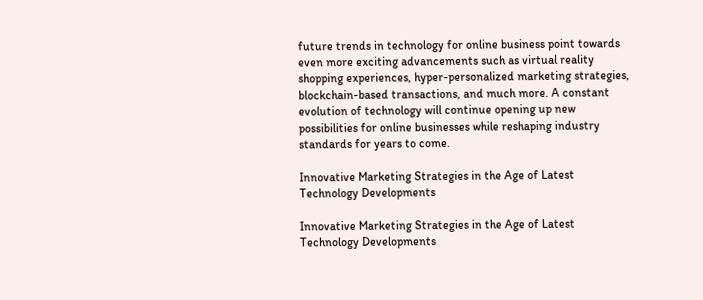future trends in technology for online business point towards even more exciting advancements such as virtual reality shopping experiences, hyper-personalized marketing strategies, blockchain-based transactions, and much more. A constant evolution of technology will continue opening up new possibilities for online businesses while reshaping industry standards for years to come.

Innovative Marketing Strategies in the Age of Latest Technology Developments

Innovative Marketing Strategies in the Age of Latest Technology Developments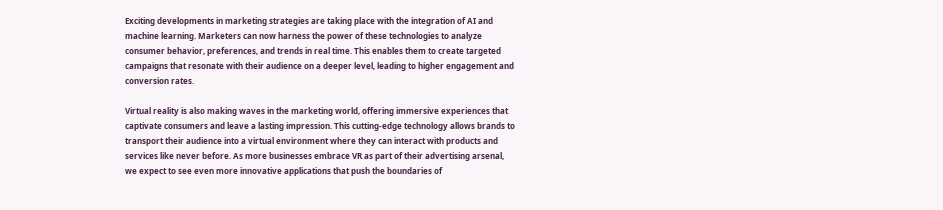Exciting developments in marketing strategies are taking place with the integration of AI and machine learning. Marketers can now harness the power of these technologies to analyze consumer behavior, preferences, and trends in real time. This enables them to create targeted campaigns that resonate with their audience on a deeper level, leading to higher engagement and conversion rates.

Virtual reality is also making waves in the marketing world, offering immersive experiences that captivate consumers and leave a lasting impression. This cutting-edge technology allows brands to transport their audience into a virtual environment where they can interact with products and services like never before. As more businesses embrace VR as part of their advertising arsenal, we expect to see even more innovative applications that push the boundaries of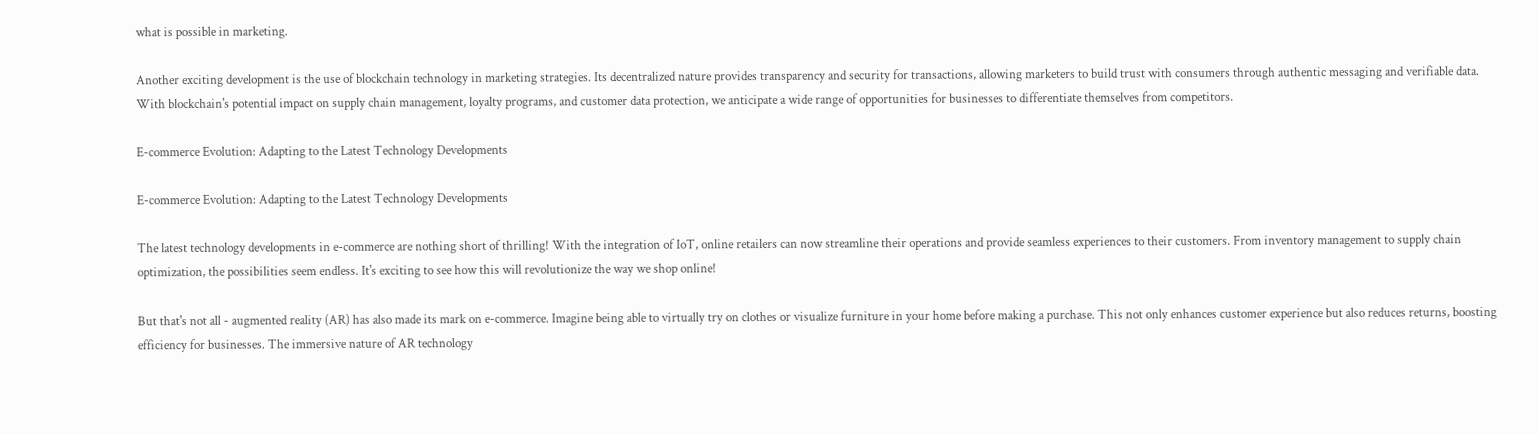what is possible in marketing.

Another exciting development is the use of blockchain technology in marketing strategies. Its decentralized nature provides transparency and security for transactions, allowing marketers to build trust with consumers through authentic messaging and verifiable data. With blockchain's potential impact on supply chain management, loyalty programs, and customer data protection, we anticipate a wide range of opportunities for businesses to differentiate themselves from competitors.

E-commerce Evolution: Adapting to the Latest Technology Developments

E-commerce Evolution: Adapting to the Latest Technology Developments

The latest technology developments in e-commerce are nothing short of thrilling! With the integration of IoT, online retailers can now streamline their operations and provide seamless experiences to their customers. From inventory management to supply chain optimization, the possibilities seem endless. It's exciting to see how this will revolutionize the way we shop online!

But that's not all - augmented reality (AR) has also made its mark on e-commerce. Imagine being able to virtually try on clothes or visualize furniture in your home before making a purchase. This not only enhances customer experience but also reduces returns, boosting efficiency for businesses. The immersive nature of AR technology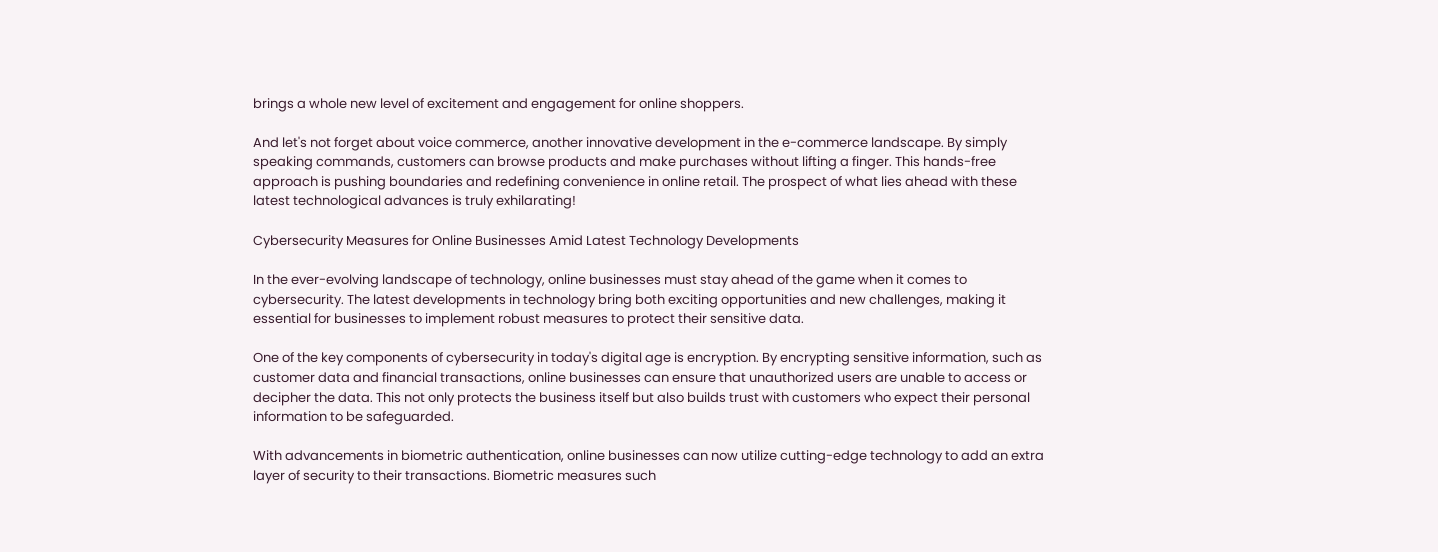brings a whole new level of excitement and engagement for online shoppers.

And let's not forget about voice commerce, another innovative development in the e-commerce landscape. By simply speaking commands, customers can browse products and make purchases without lifting a finger. This hands-free approach is pushing boundaries and redefining convenience in online retail. The prospect of what lies ahead with these latest technological advances is truly exhilarating!

Cybersecurity Measures for Online Businesses Amid Latest Technology Developments

In the ever-evolving landscape of technology, online businesses must stay ahead of the game when it comes to cybersecurity. The latest developments in technology bring both exciting opportunities and new challenges, making it essential for businesses to implement robust measures to protect their sensitive data.

One of the key components of cybersecurity in today's digital age is encryption. By encrypting sensitive information, such as customer data and financial transactions, online businesses can ensure that unauthorized users are unable to access or decipher the data. This not only protects the business itself but also builds trust with customers who expect their personal information to be safeguarded.

With advancements in biometric authentication, online businesses can now utilize cutting-edge technology to add an extra layer of security to their transactions. Biometric measures such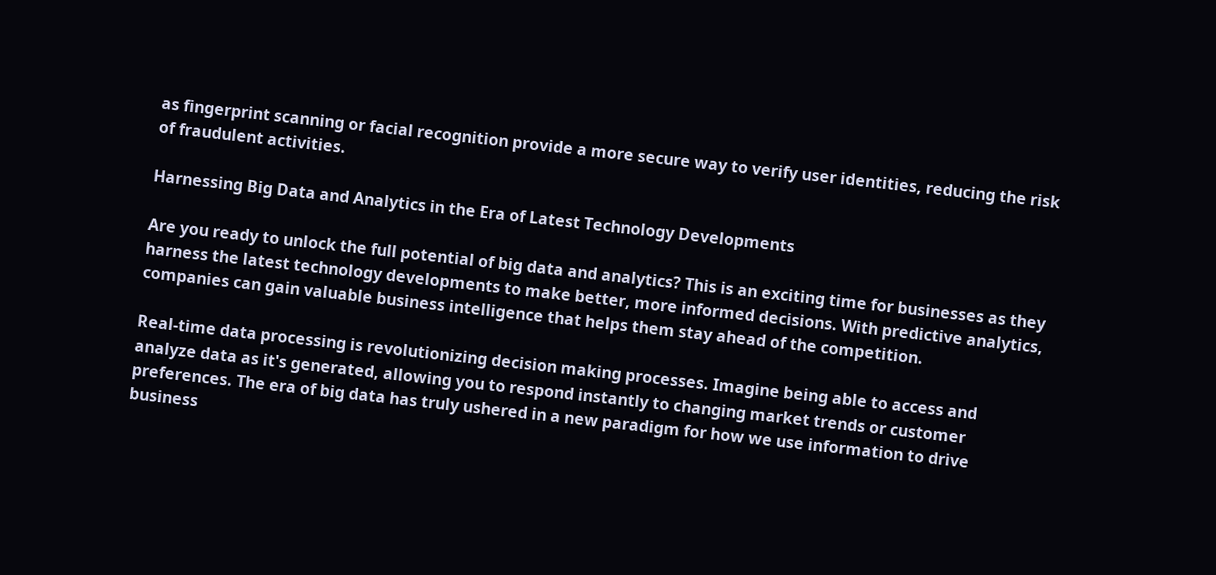as fingerprint scanning or facial recognition provide a more secure way to verify user identities, reducing the risk of fraudulent activities.

Harnessing Big Data and Analytics in the Era of Latest Technology Developments

Are you ready to unlock the full potential of big data and analytics? This is an exciting time for businesses as they harness the latest technology developments to make better, more informed decisions. With predictive analytics, companies can gain valuable business intelligence that helps them stay ahead of the competition.

Real-time data processing is revolutionizing decision making processes. Imagine being able to access and analyze data as it's generated, allowing you to respond instantly to changing market trends or customer preferences. The era of big data has truly ushered in a new paradigm for how we use information to drive business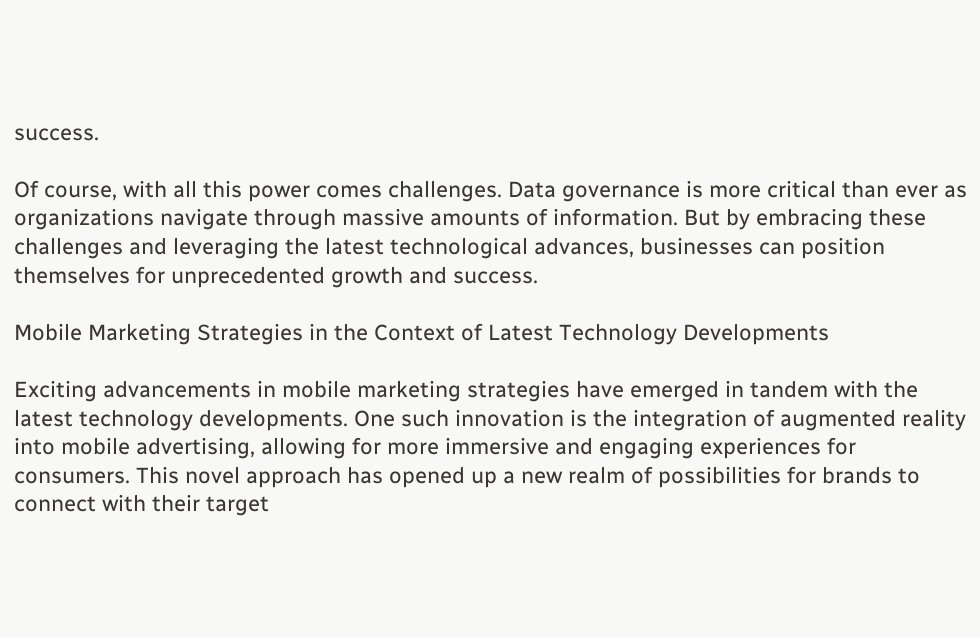success.

Of course, with all this power comes challenges. Data governance is more critical than ever as organizations navigate through massive amounts of information. But by embracing these challenges and leveraging the latest technological advances, businesses can position themselves for unprecedented growth and success.

Mobile Marketing Strategies in the Context of Latest Technology Developments

Exciting advancements in mobile marketing strategies have emerged in tandem with the latest technology developments. One such innovation is the integration of augmented reality into mobile advertising, allowing for more immersive and engaging experiences for consumers. This novel approach has opened up a new realm of possibilities for brands to connect with their target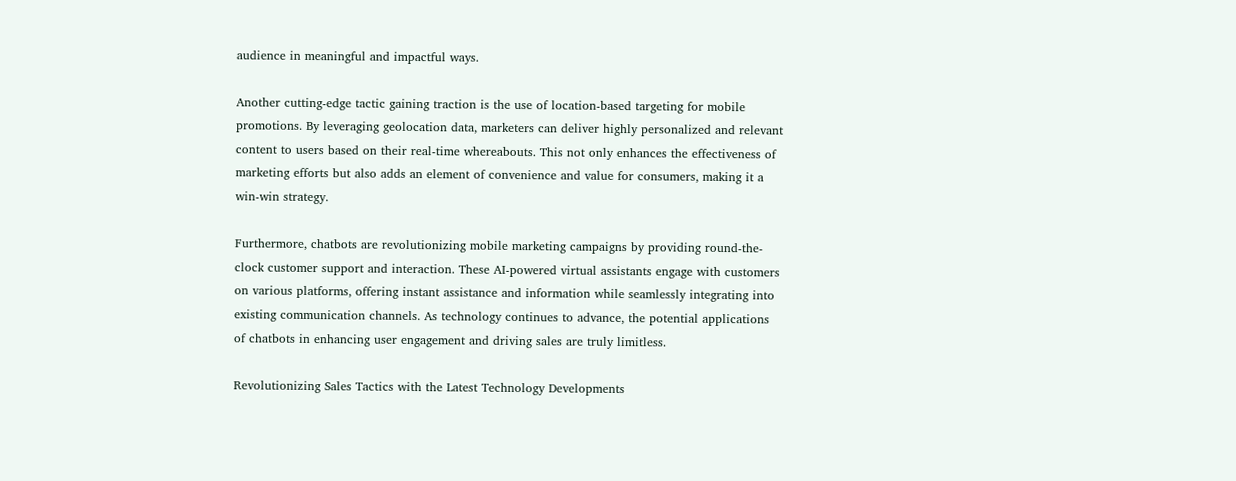audience in meaningful and impactful ways.

Another cutting-edge tactic gaining traction is the use of location-based targeting for mobile promotions. By leveraging geolocation data, marketers can deliver highly personalized and relevant content to users based on their real-time whereabouts. This not only enhances the effectiveness of marketing efforts but also adds an element of convenience and value for consumers, making it a win-win strategy.

Furthermore, chatbots are revolutionizing mobile marketing campaigns by providing round-the-clock customer support and interaction. These AI-powered virtual assistants engage with customers on various platforms, offering instant assistance and information while seamlessly integrating into existing communication channels. As technology continues to advance, the potential applications of chatbots in enhancing user engagement and driving sales are truly limitless.

Revolutionizing Sales Tactics with the Latest Technology Developments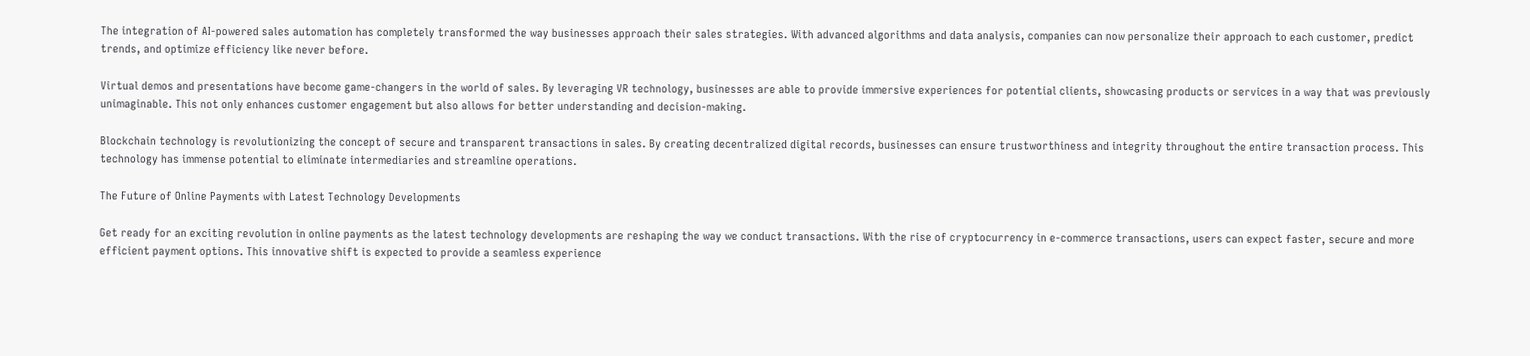The integration of AI-powered sales automation has completely transformed the way businesses approach their sales strategies. With advanced algorithms and data analysis, companies can now personalize their approach to each customer, predict trends, and optimize efficiency like never before.

Virtual demos and presentations have become game-changers in the world of sales. By leveraging VR technology, businesses are able to provide immersive experiences for potential clients, showcasing products or services in a way that was previously unimaginable. This not only enhances customer engagement but also allows for better understanding and decision-making.

Blockchain technology is revolutionizing the concept of secure and transparent transactions in sales. By creating decentralized digital records, businesses can ensure trustworthiness and integrity throughout the entire transaction process. This technology has immense potential to eliminate intermediaries and streamline operations.

The Future of Online Payments with Latest Technology Developments

Get ready for an exciting revolution in online payments as the latest technology developments are reshaping the way we conduct transactions. With the rise of cryptocurrency in e-commerce transactions, users can expect faster, secure and more efficient payment options. This innovative shift is expected to provide a seamless experience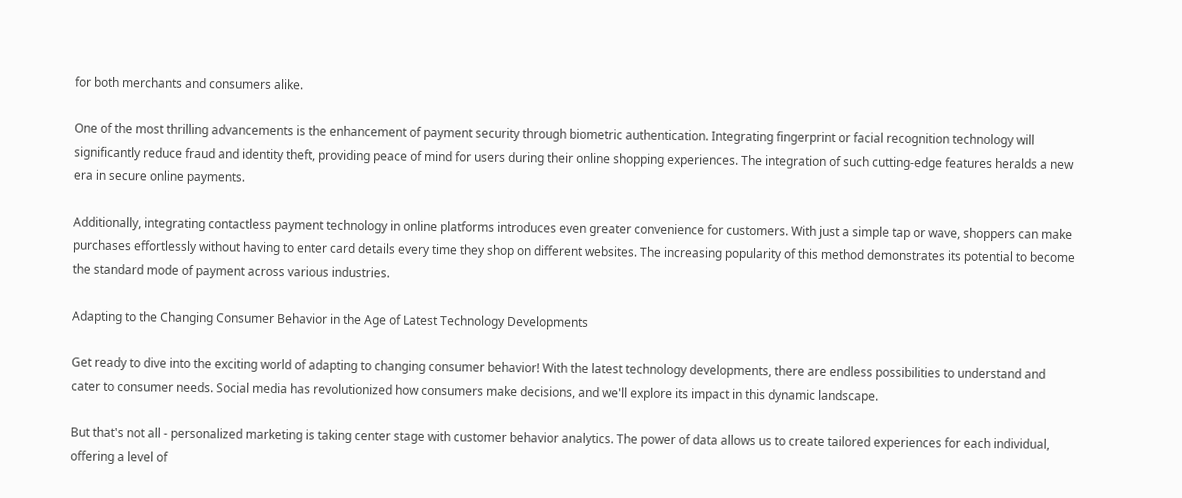for both merchants and consumers alike.

One of the most thrilling advancements is the enhancement of payment security through biometric authentication. Integrating fingerprint or facial recognition technology will significantly reduce fraud and identity theft, providing peace of mind for users during their online shopping experiences. The integration of such cutting-edge features heralds a new era in secure online payments.

Additionally, integrating contactless payment technology in online platforms introduces even greater convenience for customers. With just a simple tap or wave, shoppers can make purchases effortlessly without having to enter card details every time they shop on different websites. The increasing popularity of this method demonstrates its potential to become the standard mode of payment across various industries.

Adapting to the Changing Consumer Behavior in the Age of Latest Technology Developments

Get ready to dive into the exciting world of adapting to changing consumer behavior! With the latest technology developments, there are endless possibilities to understand and cater to consumer needs. Social media has revolutionized how consumers make decisions, and we'll explore its impact in this dynamic landscape.

But that's not all - personalized marketing is taking center stage with customer behavior analytics. The power of data allows us to create tailored experiences for each individual, offering a level of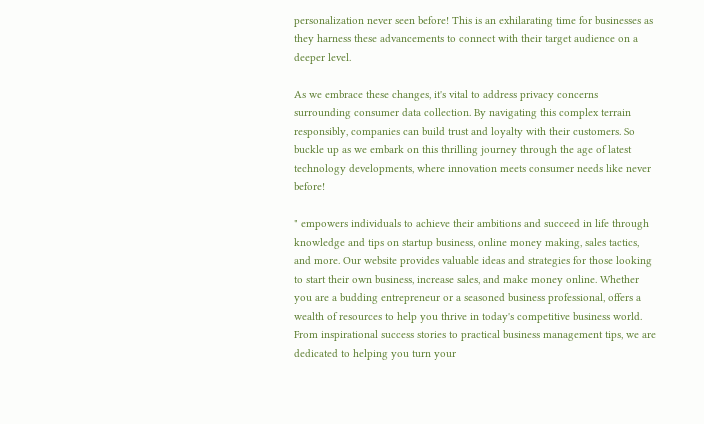personalization never seen before! This is an exhilarating time for businesses as they harness these advancements to connect with their target audience on a deeper level.

As we embrace these changes, it's vital to address privacy concerns surrounding consumer data collection. By navigating this complex terrain responsibly, companies can build trust and loyalty with their customers. So buckle up as we embark on this thrilling journey through the age of latest technology developments, where innovation meets consumer needs like never before!

" empowers individuals to achieve their ambitions and succeed in life through knowledge and tips on startup business, online money making, sales tactics, and more. Our website provides valuable ideas and strategies for those looking to start their own business, increase sales, and make money online. Whether you are a budding entrepreneur or a seasoned business professional, offers a wealth of resources to help you thrive in today's competitive business world. From inspirational success stories to practical business management tips, we are dedicated to helping you turn your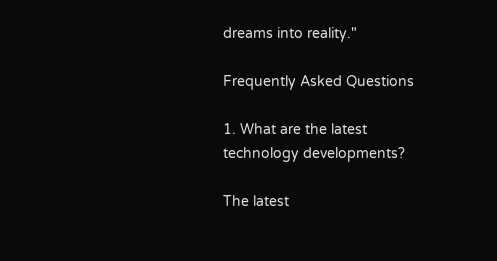dreams into reality."

Frequently Asked Questions

1. What are the latest technology developments?

The latest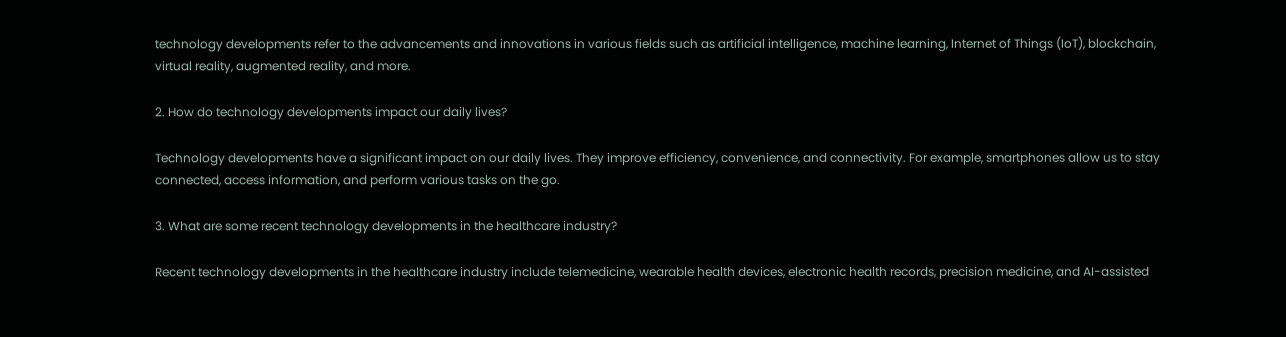technology developments refer to the advancements and innovations in various fields such as artificial intelligence, machine learning, Internet of Things (IoT), blockchain, virtual reality, augmented reality, and more.

2. How do technology developments impact our daily lives?

Technology developments have a significant impact on our daily lives. They improve efficiency, convenience, and connectivity. For example, smartphones allow us to stay connected, access information, and perform various tasks on the go.

3. What are some recent technology developments in the healthcare industry?

Recent technology developments in the healthcare industry include telemedicine, wearable health devices, electronic health records, precision medicine, and AI-assisted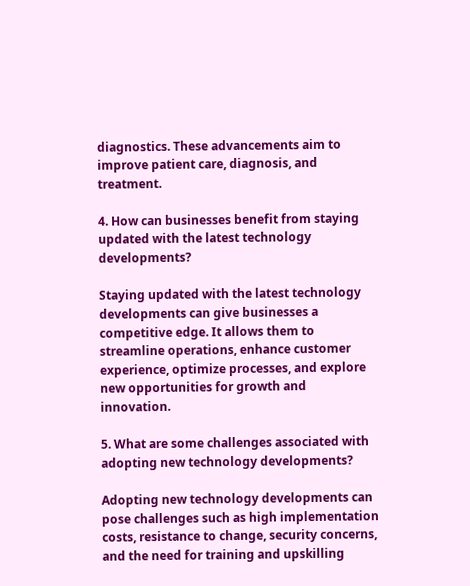diagnostics. These advancements aim to improve patient care, diagnosis, and treatment.

4. How can businesses benefit from staying updated with the latest technology developments?

Staying updated with the latest technology developments can give businesses a competitive edge. It allows them to streamline operations, enhance customer experience, optimize processes, and explore new opportunities for growth and innovation.

5. What are some challenges associated with adopting new technology developments?

Adopting new technology developments can pose challenges such as high implementation costs, resistance to change, security concerns, and the need for training and upskilling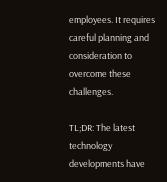employees. It requires careful planning and consideration to overcome these challenges.

TL;DR: The latest technology developments have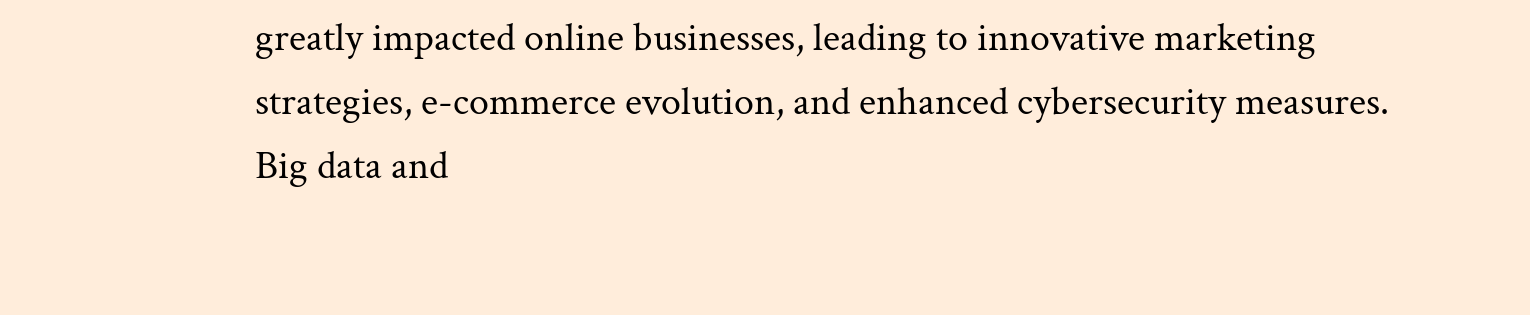greatly impacted online businesses, leading to innovative marketing strategies, e-commerce evolution, and enhanced cybersecurity measures. Big data and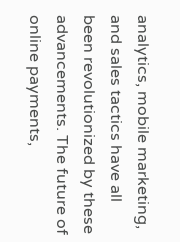analytics, mobile marketing, and sales tactics have all been revolutionized by these advancements. The future of online payments,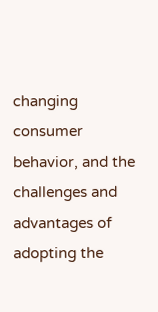changing consumer behavior, and the challenges and advantages of adopting the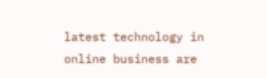latest technology in online business are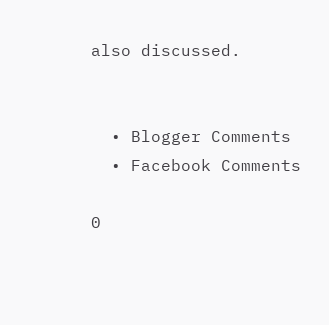also discussed.


  • Blogger Comments
  • Facebook Comments

0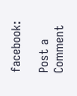facebook:

Post a Comment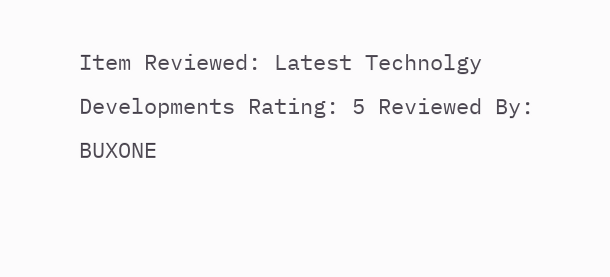Item Reviewed: Latest Technolgy Developments Rating: 5 Reviewed By: BUXONE